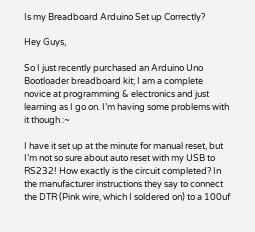Is my Breadboard Arduino Set up Correctly?

Hey Guys,

So I just recently purchased an Arduino Uno Bootloader breadboard kit; I am a complete novice at programming & electronics and just learning as I go on. I’m having some problems with it though :~

I have it set up at the minute for manual reset, but I’m not so sure about auto reset with my USB to RS232! How exactly is the circuit completed? In the manufacturer instructions they say to connect the DTR (Pink wire, which I soldered on) to a 100uf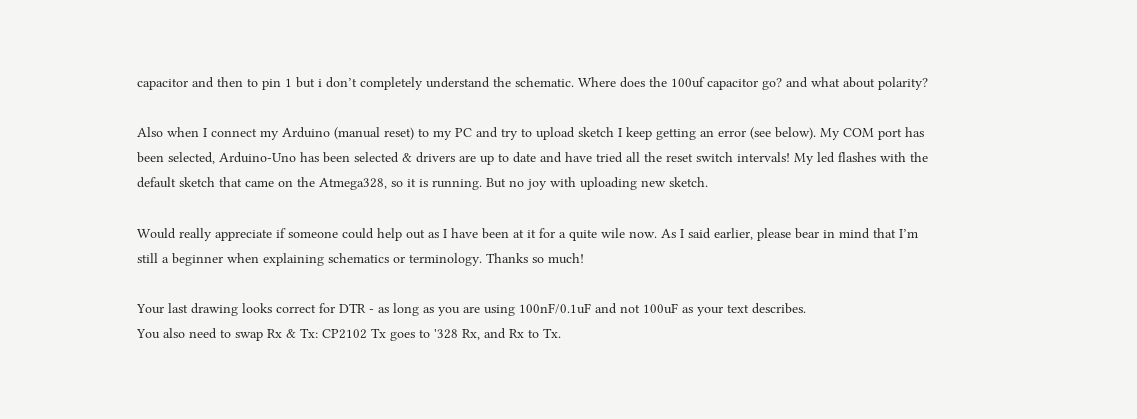capacitor and then to pin 1 but i don’t completely understand the schematic. Where does the 100uf capacitor go? and what about polarity?

Also when I connect my Arduino (manual reset) to my PC and try to upload sketch I keep getting an error (see below). My COM port has been selected, Arduino-Uno has been selected & drivers are up to date and have tried all the reset switch intervals! My led flashes with the default sketch that came on the Atmega328, so it is running. But no joy with uploading new sketch.

Would really appreciate if someone could help out as I have been at it for a quite wile now. As I said earlier, please bear in mind that I’m still a beginner when explaining schematics or terminology. Thanks so much!

Your last drawing looks correct for DTR - as long as you are using 100nF/0.1uF and not 100uF as your text describes.
You also need to swap Rx & Tx: CP2102 Tx goes to '328 Rx, and Rx to Tx.